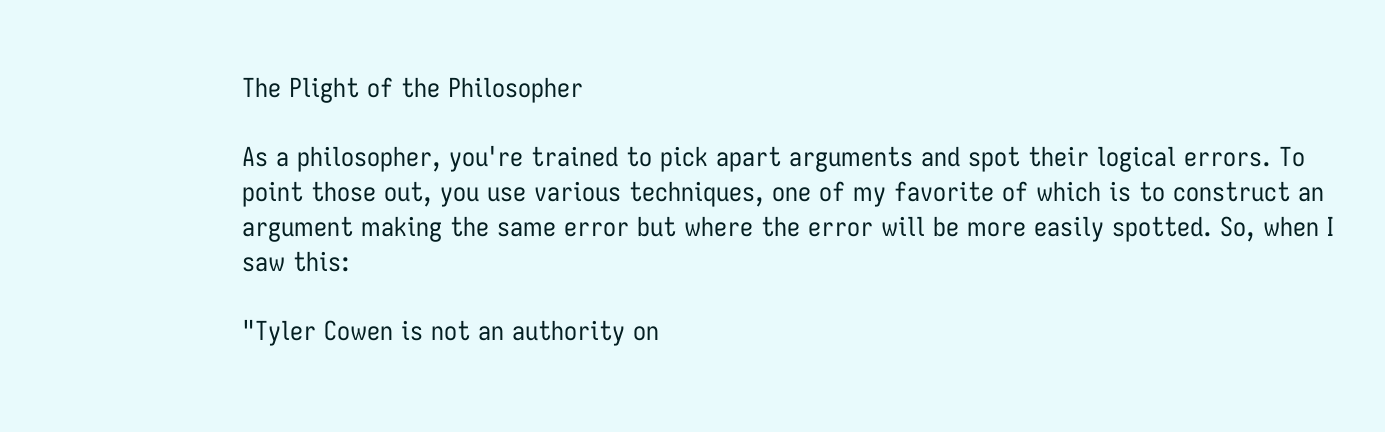The Plight of the Philosopher

As a philosopher, you're trained to pick apart arguments and spot their logical errors. To point those out, you use various techniques, one of my favorite of which is to construct an argument making the same error but where the error will be more easily spotted. So, when I saw this:

"Tyler Cowen is not an authority on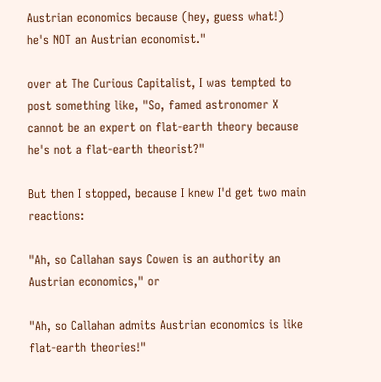Austrian economics because (hey, guess what!) he's NOT an Austrian economist."

over at The Curious Capitalist, I was tempted to post something like, "So, famed astronomer X cannot be an expert on flat-earth theory because he's not a flat-earth theorist?"

But then I stopped, because I knew I'd get two main reactions:

"Ah, so Callahan says Cowen is an authority an Austrian economics," or

"Ah, so Callahan admits Austrian economics is like flat-earth theories!"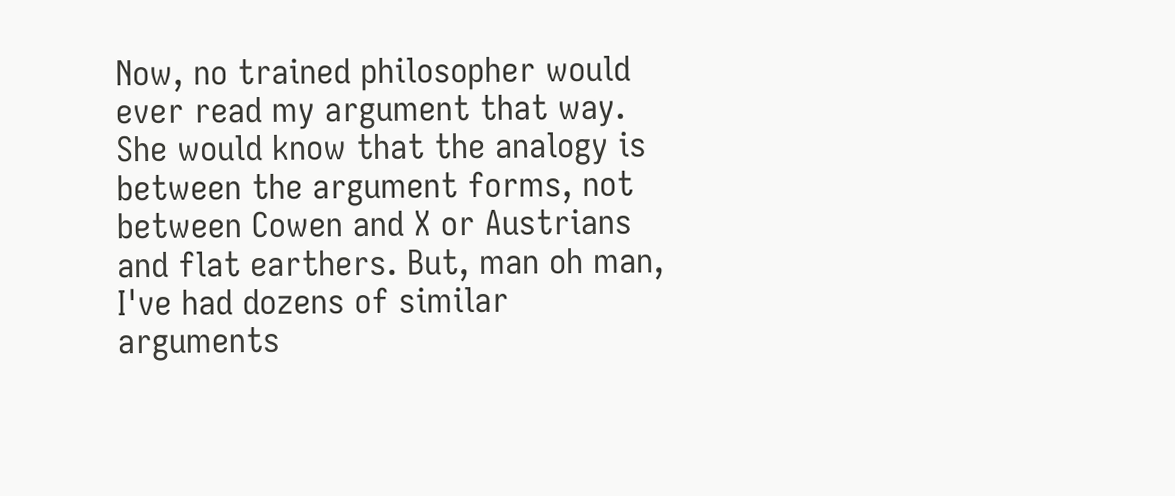Now, no trained philosopher would ever read my argument that way. She would know that the analogy is between the argument forms, not between Cowen and X or Austrians and flat earthers. But, man oh man, I've had dozens of similar arguments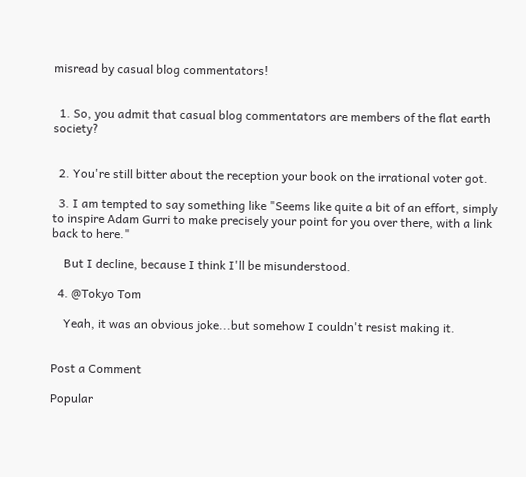misread by casual blog commentators!


  1. So, you admit that casual blog commentators are members of the flat earth society?


  2. You're still bitter about the reception your book on the irrational voter got.

  3. I am tempted to say something like "Seems like quite a bit of an effort, simply to inspire Adam Gurri to make precisely your point for you over there, with a link back to here."

    But I decline, because I think I'll be misunderstood.

  4. @Tokyo Tom

    Yeah, it was an obvious joke...but somehow I couldn't resist making it.


Post a Comment

Popular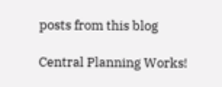posts from this blog

Central Planning Works!